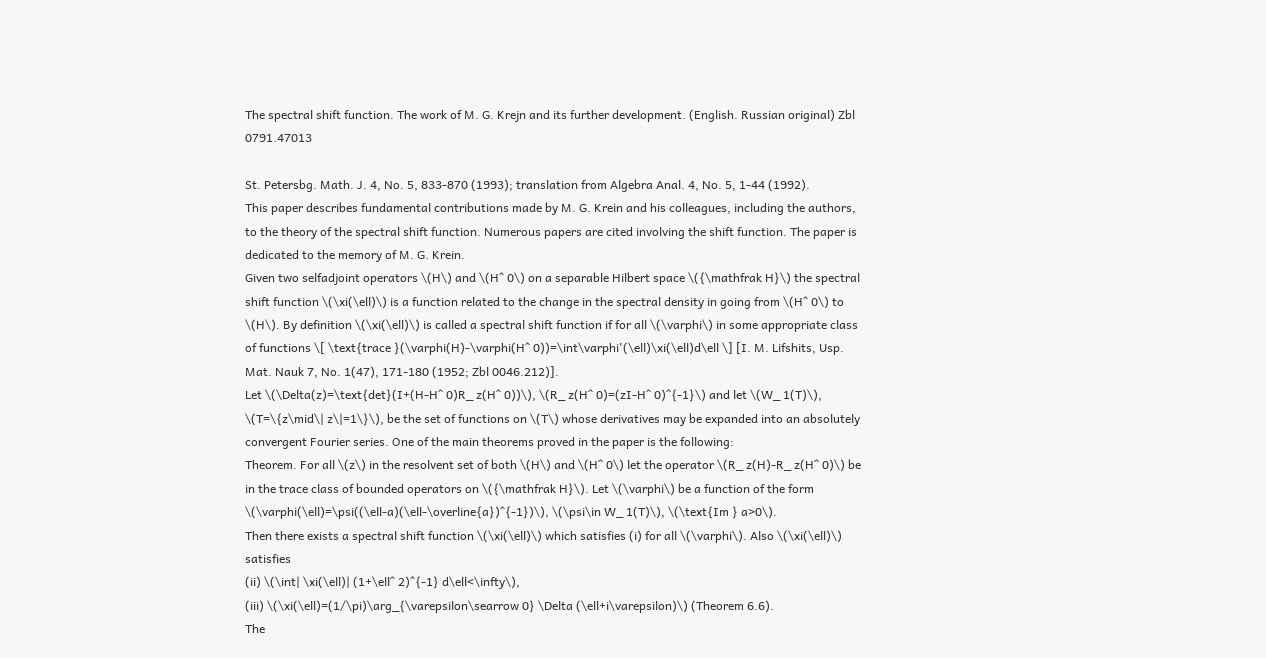The spectral shift function. The work of M. G. Krejn and its further development. (English. Russian original) Zbl 0791.47013

St. Petersbg. Math. J. 4, No. 5, 833-870 (1993); translation from Algebra Anal. 4, No. 5, 1-44 (1992).
This paper describes fundamental contributions made by M. G. Krein and his colleagues, including the authors, to the theory of the spectral shift function. Numerous papers are cited involving the shift function. The paper is dedicated to the memory of M. G. Krein.
Given two selfadjoint operators \(H\) and \(H^ 0\) on a separable Hilbert space \({\mathfrak H}\) the spectral shift function \(\xi(\ell)\) is a function related to the change in the spectral density in going from \(H^ 0\) to \(H\). By definition \(\xi(\ell)\) is called a spectral shift function if for all \(\varphi\) in some appropriate class of functions \[ \text{trace }(\varphi(H)-\varphi(H^ 0))=\int\varphi'(\ell)\xi(\ell)d\ell \] [I. M. Lifshits, Usp. Mat. Nauk 7, No. 1(47), 171-180 (1952; Zbl 0046.212)].
Let \(\Delta(z)=\text{det}(I+(H-H^ 0)R_ z(H^ 0))\), \(R_ z(H^ 0)=(zI-H^ 0)^{-1}\) and let \(W_ 1(T)\), \(T=\{z\mid\| z\|=1\}\), be the set of functions on \(T\) whose derivatives may be expanded into an absolutely convergent Fourier series. One of the main theorems proved in the paper is the following:
Theorem. For all \(z\) in the resolvent set of both \(H\) and \(H^ 0\) let the operator \(R_ z(H)-R_ z(H^ 0)\) be in the trace class of bounded operators on \({\mathfrak H}\). Let \(\varphi\) be a function of the form
\(\varphi(\ell)=\psi((\ell-a)(\ell-\overline{a})^{-1})\), \(\psi\in W_ 1(T)\), \(\text{Im } a>0\).
Then there exists a spectral shift function \(\xi(\ell)\) which satisfies (i) for all \(\varphi\). Also \(\xi(\ell)\) satisfies
(ii) \(\int| \xi(\ell)| (1+\ell^ 2)^{-1} d\ell<\infty\),
(iii) \(\xi(\ell)=(1/\pi)\arg_{\varepsilon\searrow 0} \Delta (\ell+i\varepsilon)\) (Theorem 6.6).
The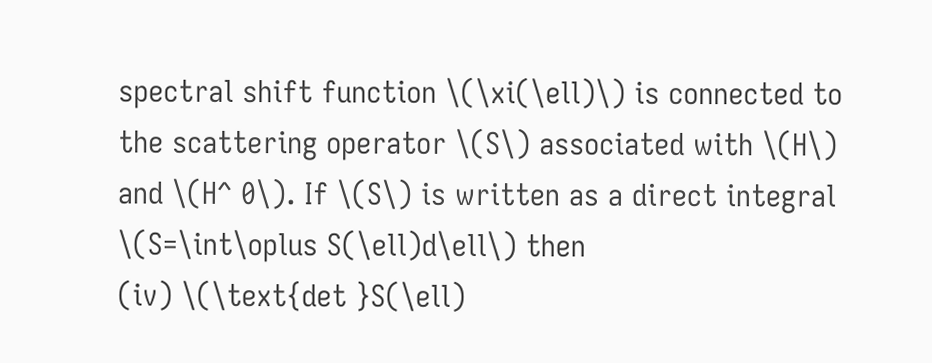spectral shift function \(\xi(\ell)\) is connected to the scattering operator \(S\) associated with \(H\) and \(H^ 0\). If \(S\) is written as a direct integral \(S=\int\oplus S(\ell)d\ell\) then
(iv) \(\text{det }S(\ell)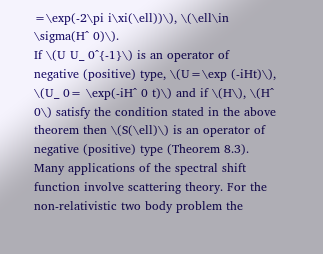=\exp(-2\pi i\xi(\ell))\), \(\ell\in \sigma(H^ 0)\).
If \(U U_ 0^{-1}\) is an operator of negative (positive) type, \(U=\exp (-iHt)\), \(U_ 0= \exp(-iH^ 0 t)\) and if \(H\), \(H^ 0\) satisfy the condition stated in the above theorem then \(S(\ell)\) is an operator of negative (positive) type (Theorem 8.3).
Many applications of the spectral shift function involve scattering theory. For the non-relativistic two body problem the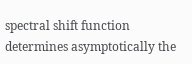spectral shift function determines asymptotically the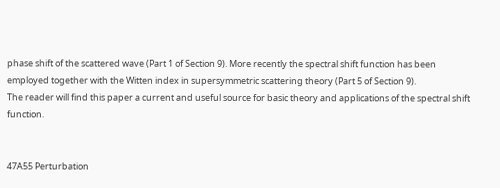phase shift of the scattered wave (Part 1 of Section 9). More recently the spectral shift function has been employed together with the Witten index in supersymmetric scattering theory (Part 5 of Section 9).
The reader will find this paper a current and useful source for basic theory and applications of the spectral shift function.


47A55 Perturbation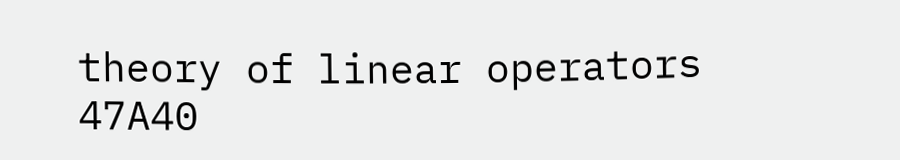theory of linear operators
47A40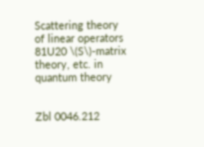Scattering theory of linear operators
81U20 \(S\)-matrix theory, etc. in quantum theory


Zbl 0046.212